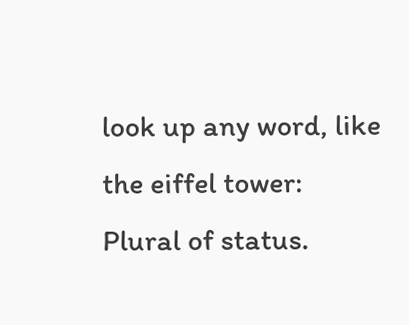look up any word, like the eiffel tower:
Plural of status.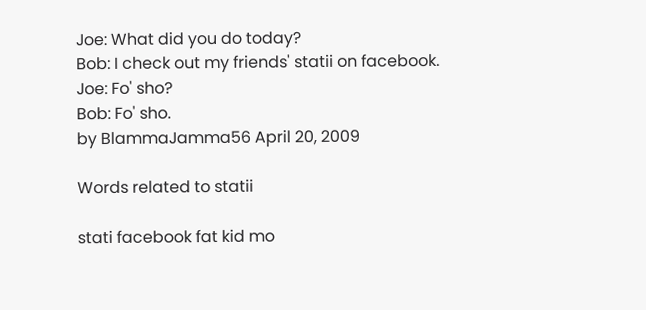Joe: What did you do today?
Bob: I check out my friends' statii on facebook.
Joe: Fo' sho?
Bob: Fo' sho.
by BlammaJamma56 April 20, 2009

Words related to statii

stati facebook fat kid mo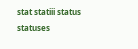stat statiii status statuses